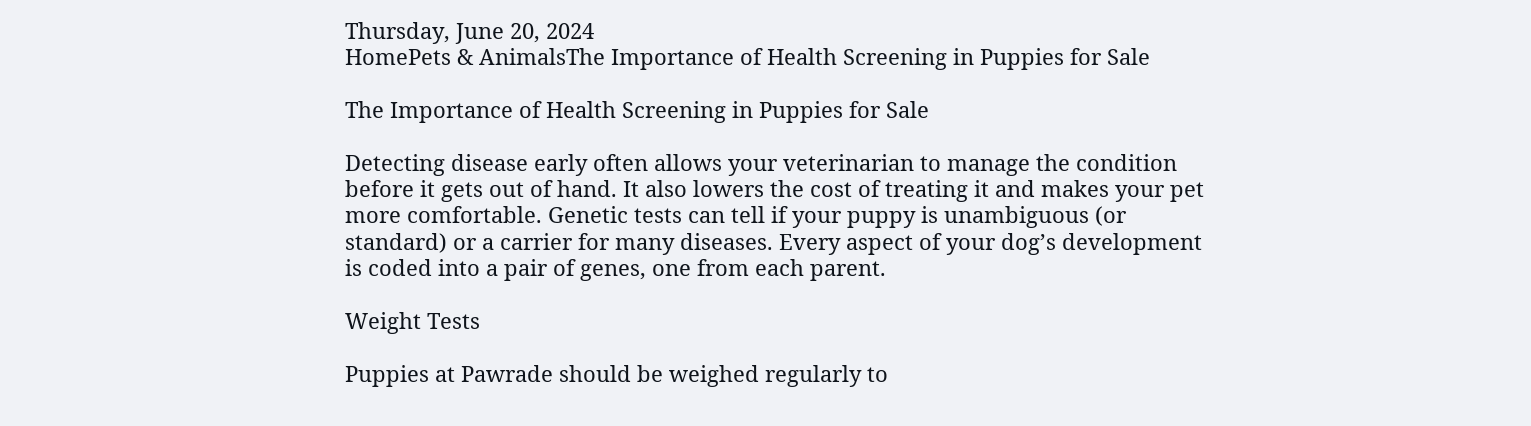Thursday, June 20, 2024
HomePets & AnimalsThe Importance of Health Screening in Puppies for Sale

The Importance of Health Screening in Puppies for Sale

Detecting disease early often allows your veterinarian to manage the condition before it gets out of hand. It also lowers the cost of treating it and makes your pet more comfortable. Genetic tests can tell if your puppy is unambiguous (or standard) or a carrier for many diseases. Every aspect of your dog’s development is coded into a pair of genes, one from each parent.

Weight Tests

Puppies at Pawrade should be weighed regularly to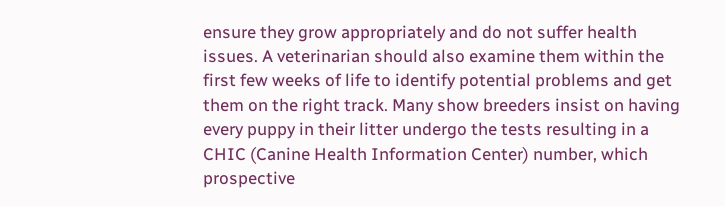ensure they grow appropriately and do not suffer health issues. A veterinarian should also examine them within the first few weeks of life to identify potential problems and get them on the right track. Many show breeders insist on having every puppy in their litter undergo the tests resulting in a CHIC (Canine Health Information Center) number, which prospective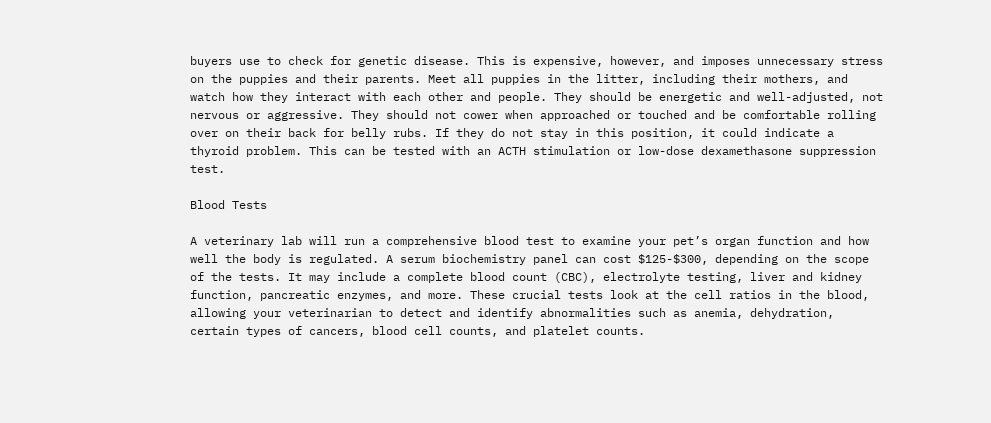buyers use to check for genetic disease. This is expensive, however, and imposes unnecessary stress on the puppies and their parents. Meet all puppies in the litter, including their mothers, and watch how they interact with each other and people. They should be energetic and well-adjusted, not nervous or aggressive. They should not cower when approached or touched and be comfortable rolling over on their back for belly rubs. If they do not stay in this position, it could indicate a thyroid problem. This can be tested with an ACTH stimulation or low-dose dexamethasone suppression test.

Blood Tests

A veterinary lab will run a comprehensive blood test to examine your pet’s organ function and how well the body is regulated. A serum biochemistry panel can cost $125-$300, depending on the scope of the tests. It may include a complete blood count (CBC), electrolyte testing, liver and kidney function, pancreatic enzymes, and more. These crucial tests look at the cell ratios in the blood, allowing your veterinarian to detect and identify abnormalities such as anemia, dehydration, certain types of cancers, blood cell counts, and platelet counts.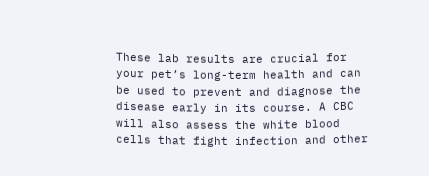These lab results are crucial for your pet’s long-term health and can be used to prevent and diagnose the disease early in its course. A CBC will also assess the white blood cells that fight infection and other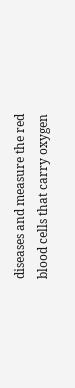diseases and measure the red blood cells that carry oxygen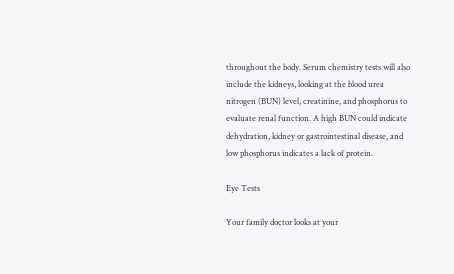throughout the body. Serum chemistry tests will also include the kidneys, looking at the blood urea nitrogen (BUN) level, creatinine, and phosphorus to evaluate renal function. A high BUN could indicate dehydration, kidney or gastrointestinal disease, and low phosphorus indicates a lack of protein.

Eye Tests

Your family doctor looks at your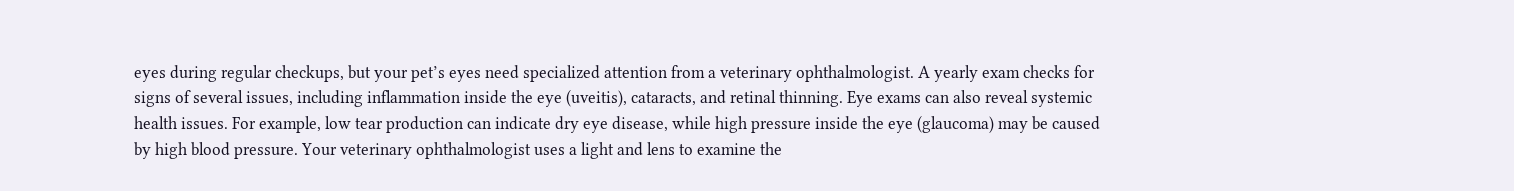eyes during regular checkups, but your pet’s eyes need specialized attention from a veterinary ophthalmologist. A yearly exam checks for signs of several issues, including inflammation inside the eye (uveitis), cataracts, and retinal thinning. Eye exams can also reveal systemic health issues. For example, low tear production can indicate dry eye disease, while high pressure inside the eye (glaucoma) may be caused by high blood pressure. Your veterinary ophthalmologist uses a light and lens to examine the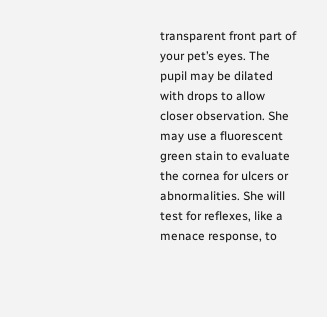transparent front part of your pet’s eyes. The pupil may be dilated with drops to allow closer observation. She may use a fluorescent green stain to evaluate the cornea for ulcers or abnormalities. She will test for reflexes, like a menace response, to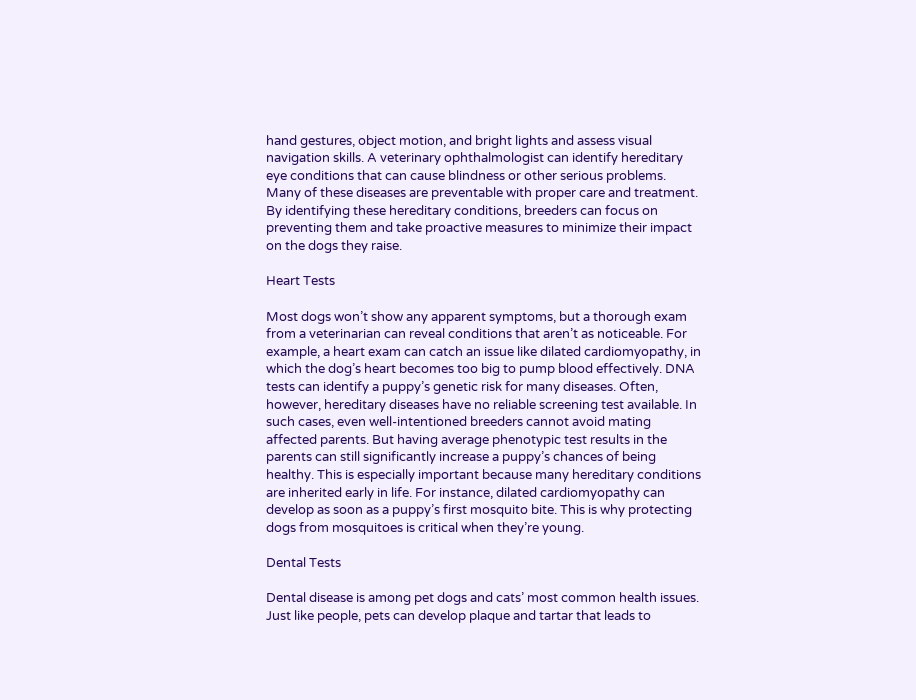hand gestures, object motion, and bright lights and assess visual navigation skills. A veterinary ophthalmologist can identify hereditary eye conditions that can cause blindness or other serious problems. Many of these diseases are preventable with proper care and treatment. By identifying these hereditary conditions, breeders can focus on preventing them and take proactive measures to minimize their impact on the dogs they raise.

Heart Tests

Most dogs won’t show any apparent symptoms, but a thorough exam from a veterinarian can reveal conditions that aren’t as noticeable. For example, a heart exam can catch an issue like dilated cardiomyopathy, in which the dog’s heart becomes too big to pump blood effectively. DNA tests can identify a puppy’s genetic risk for many diseases. Often, however, hereditary diseases have no reliable screening test available. In such cases, even well-intentioned breeders cannot avoid mating affected parents. But having average phenotypic test results in the parents can still significantly increase a puppy’s chances of being healthy. This is especially important because many hereditary conditions are inherited early in life. For instance, dilated cardiomyopathy can develop as soon as a puppy’s first mosquito bite. This is why protecting dogs from mosquitoes is critical when they’re young.

Dental Tests

Dental disease is among pet dogs and cats’ most common health issues. Just like people, pets can develop plaque and tartar that leads to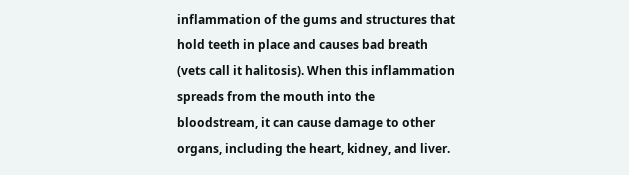inflammation of the gums and structures that hold teeth in place and causes bad breath (vets call it halitosis). When this inflammation spreads from the mouth into the bloodstream, it can cause damage to other organs, including the heart, kidney, and liver.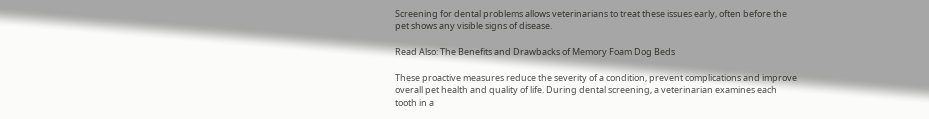Screening for dental problems allows veterinarians to treat these issues early, often before the pet shows any visible signs of disease.

Read Also: The Benefits and Drawbacks of Memory Foam Dog Beds

These proactive measures reduce the severity of a condition, prevent complications and improve overall pet health and quality of life. During dental screening, a veterinarian examines each tooth in a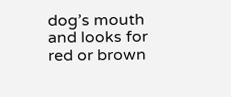dog’s mouth and looks for red or brown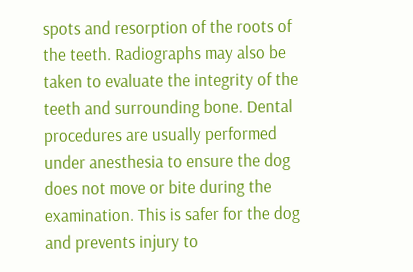spots and resorption of the roots of the teeth. Radiographs may also be taken to evaluate the integrity of the teeth and surrounding bone. Dental procedures are usually performed under anesthesia to ensure the dog does not move or bite during the examination. This is safer for the dog and prevents injury to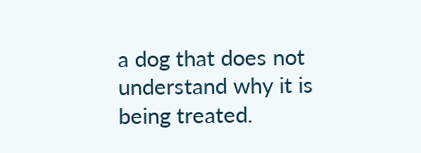a dog that does not understand why it is being treated.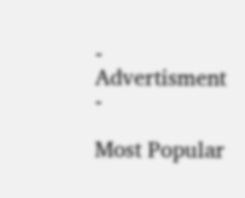- Advertisment -

Most Popular